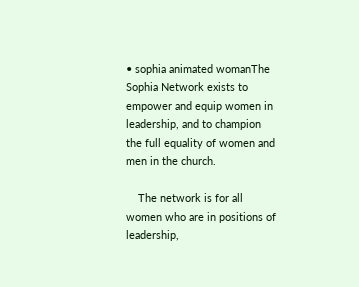• sophia animated womanThe Sophia Network exists to empower and equip women in leadership, and to champion the full equality of women and men in the church.

    The network is for all women who are in positions of leadership,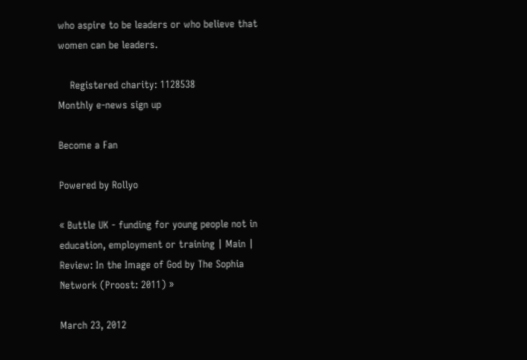who aspire to be leaders or who believe that women can be leaders.

    Registered charity: 1128538
Monthly e-news sign up

Become a Fan

Powered by Rollyo

« Buttle UK - funding for young people not in education, employment or training | Main | Review: In the Image of God by The Sophia Network (Proost: 2011) »

March 23, 2012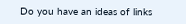Do you have an ideas of links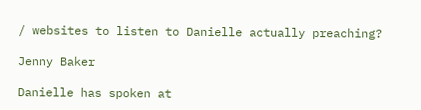/ websites to listen to Danielle actually preaching?

Jenny Baker

Danielle has spoken at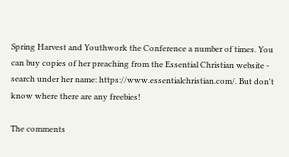Spring Harvest and Youthwork the Conference a number of times. You can buy copies of her preaching from the Essential Christian website - search under her name: https://www.essentialchristian.com/. But don't know where there are any freebies!

The comments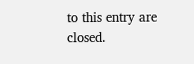to this entry are closed.